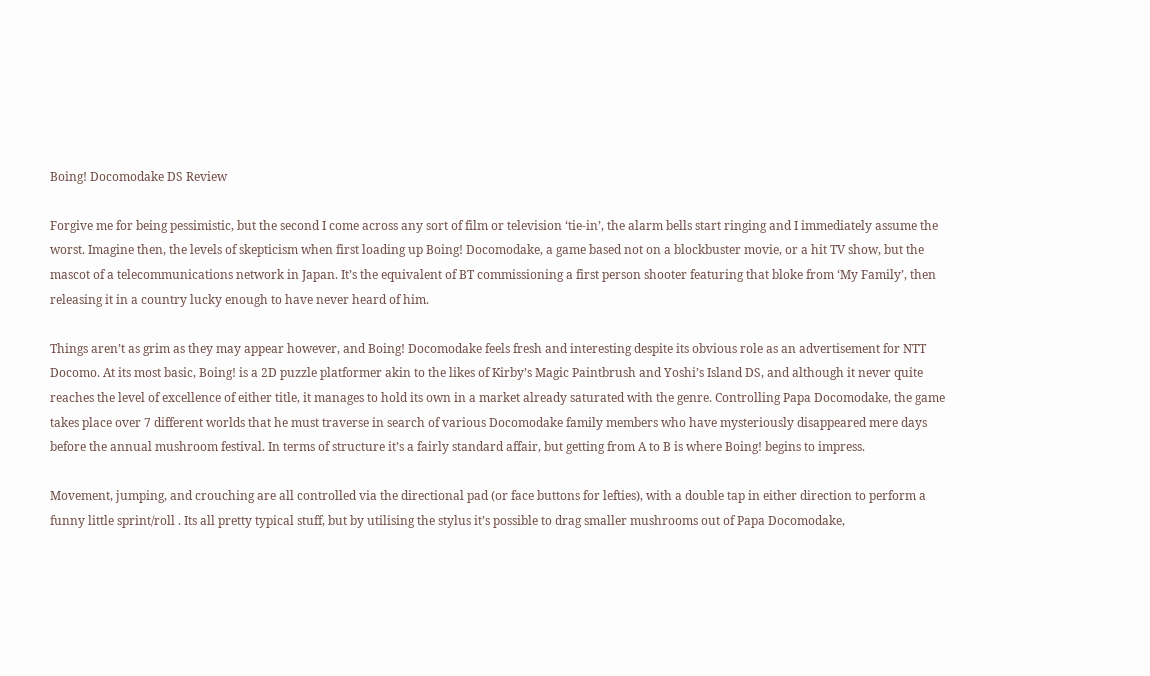Boing! Docomodake DS Review

Forgive me for being pessimistic, but the second I come across any sort of film or television ‘tie-in’, the alarm bells start ringing and I immediately assume the worst. Imagine then, the levels of skepticism when first loading up Boing! Docomodake, a game based not on a blockbuster movie, or a hit TV show, but the mascot of a telecommunications network in Japan. It’s the equivalent of BT commissioning a first person shooter featuring that bloke from ‘My Family’, then releasing it in a country lucky enough to have never heard of him.

Things aren’t as grim as they may appear however, and Boing! Docomodake feels fresh and interesting despite its obvious role as an advertisement for NTT Docomo. At its most basic, Boing! is a 2D puzzle platformer akin to the likes of Kirby’s Magic Paintbrush and Yoshi’s Island DS, and although it never quite reaches the level of excellence of either title, it manages to hold its own in a market already saturated with the genre. Controlling Papa Docomodake, the game takes place over 7 different worlds that he must traverse in search of various Docomodake family members who have mysteriously disappeared mere days before the annual mushroom festival. In terms of structure it’s a fairly standard affair, but getting from A to B is where Boing! begins to impress.

Movement, jumping, and crouching are all controlled via the directional pad (or face buttons for lefties), with a double tap in either direction to perform a funny little sprint/roll . Its all pretty typical stuff, but by utilising the stylus it’s possible to drag smaller mushrooms out of Papa Docomodake,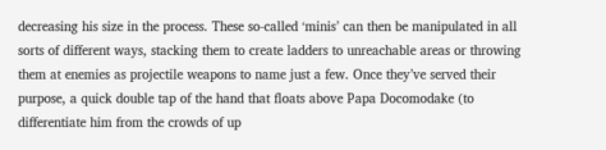decreasing his size in the process. These so-called ‘minis’ can then be manipulated in all sorts of different ways, stacking them to create ladders to unreachable areas or throwing them at enemies as projectile weapons to name just a few. Once they’ve served their purpose, a quick double tap of the hand that floats above Papa Docomodake (to differentiate him from the crowds of up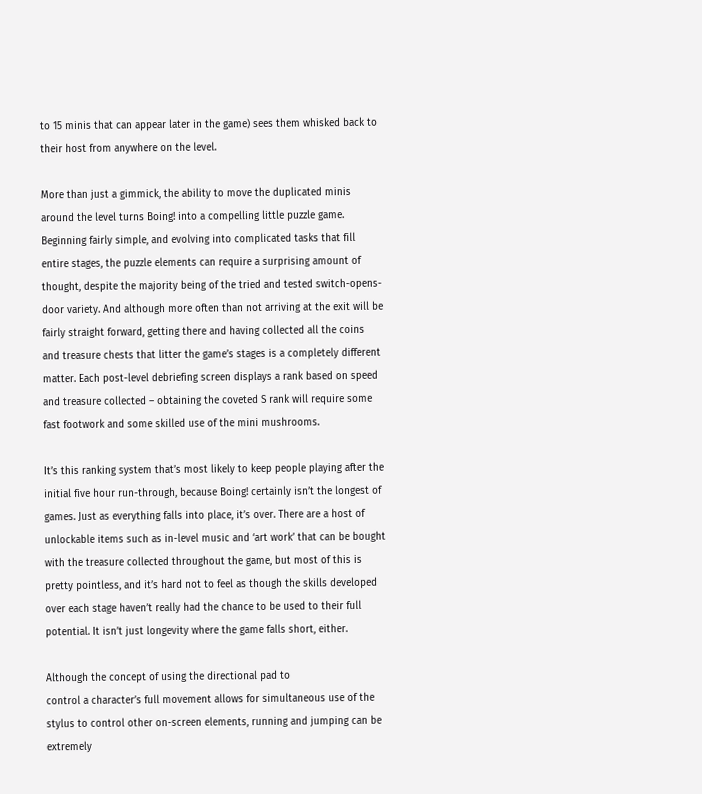to 15 minis that can appear later in the game) sees them whisked back to their host from anywhere on the level.

More than just a gimmick, the ability to move the duplicated minis around the level turns Boing! into a compelling little puzzle game. Beginning fairly simple, and evolving into complicated tasks that fill entire stages, the puzzle elements can require a surprising amount of thought, despite the majority being of the tried and tested switch-opens-door variety. And although more often than not arriving at the exit will be fairly straight forward, getting there and having collected all the coins and treasure chests that litter the game’s stages is a completely different matter. Each post-level debriefing screen displays a rank based on speed and treasure collected – obtaining the coveted S rank will require some fast footwork and some skilled use of the mini mushrooms.

It’s this ranking system that’s most likely to keep people playing after the initial five hour run-through, because Boing! certainly isn’t the longest of games. Just as everything falls into place, it’s over. There are a host of unlockable items such as in-level music and ‘art work’ that can be bought with the treasure collected throughout the game, but most of this is pretty pointless, and it’s hard not to feel as though the skills developed over each stage haven’t really had the chance to be used to their full potential. It isn’t just longevity where the game falls short, either.

Although the concept of using the directional pad to
control a character’s full movement allows for simultaneous use of the stylus to control other on-screen elements, running and jumping can be extremely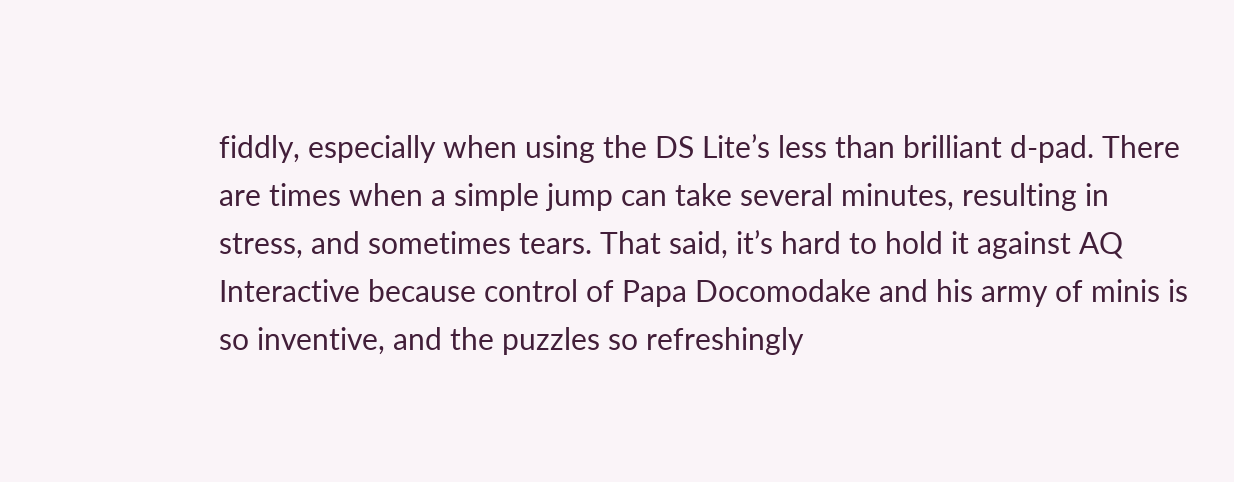fiddly, especially when using the DS Lite’s less than brilliant d-pad. There are times when a simple jump can take several minutes, resulting in stress, and sometimes tears. That said, it’s hard to hold it against AQ Interactive because control of Papa Docomodake and his army of minis is so inventive, and the puzzles so refreshingly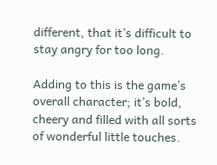different, that it’s difficult to stay angry for too long.

Adding to this is the game’s overall character; it’s bold, cheery and filled with all sorts of wonderful little touches.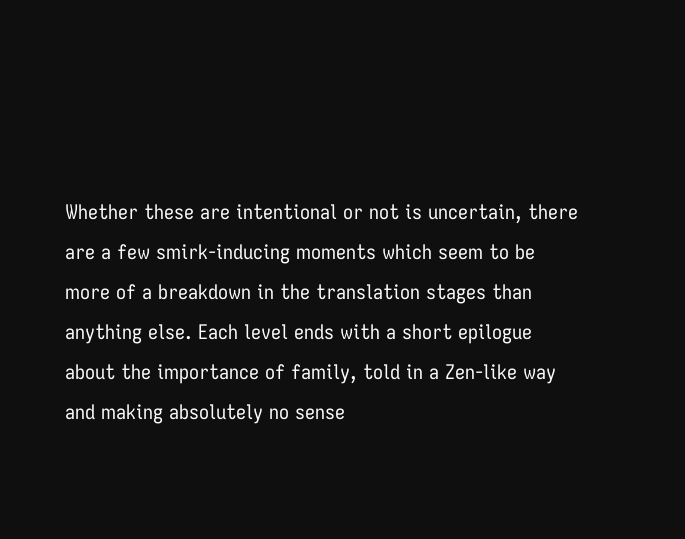Whether these are intentional or not is uncertain, there are a few smirk-inducing moments which seem to be more of a breakdown in the translation stages than anything else. Each level ends with a short epilogue about the importance of family, told in a Zen-like way and making absolutely no sense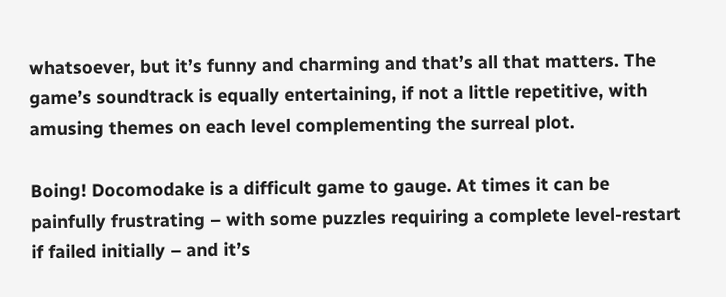whatsoever, but it’s funny and charming and that’s all that matters. The game’s soundtrack is equally entertaining, if not a little repetitive, with amusing themes on each level complementing the surreal plot.

Boing! Docomodake is a difficult game to gauge. At times it can be painfully frustrating – with some puzzles requiring a complete level-restart if failed initially – and it’s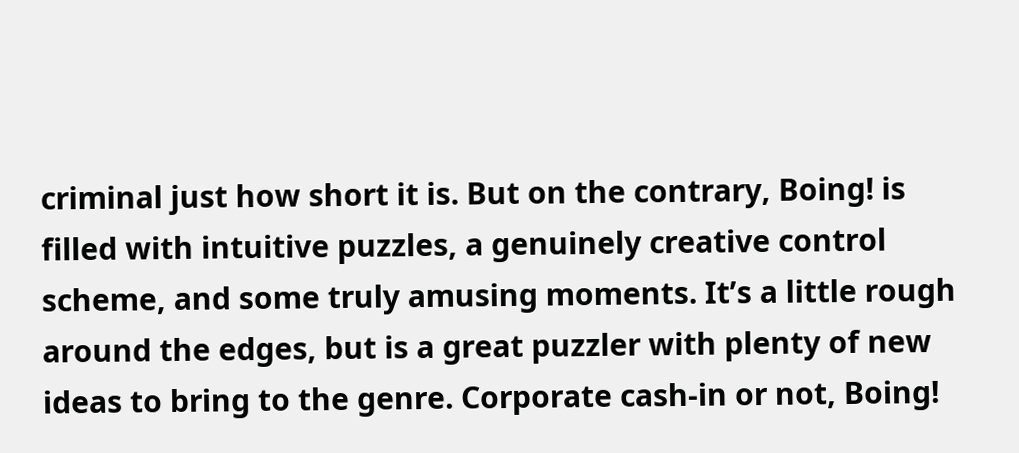criminal just how short it is. But on the contrary, Boing! is filled with intuitive puzzles, a genuinely creative control scheme, and some truly amusing moments. It’s a little rough around the edges, but is a great puzzler with plenty of new ideas to bring to the genre. Corporate cash-in or not, Boing!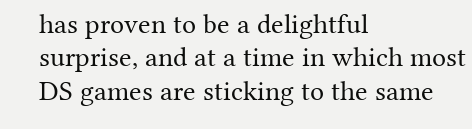has proven to be a delightful surprise, and at a time in which most DS games are sticking to the same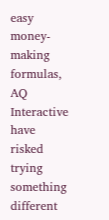easy money-making formulas, AQ Interactive have risked trying something different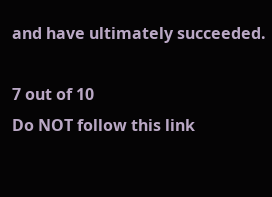and have ultimately succeeded.

7 out of 10
Do NOT follow this link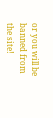or you will be banned from the site!